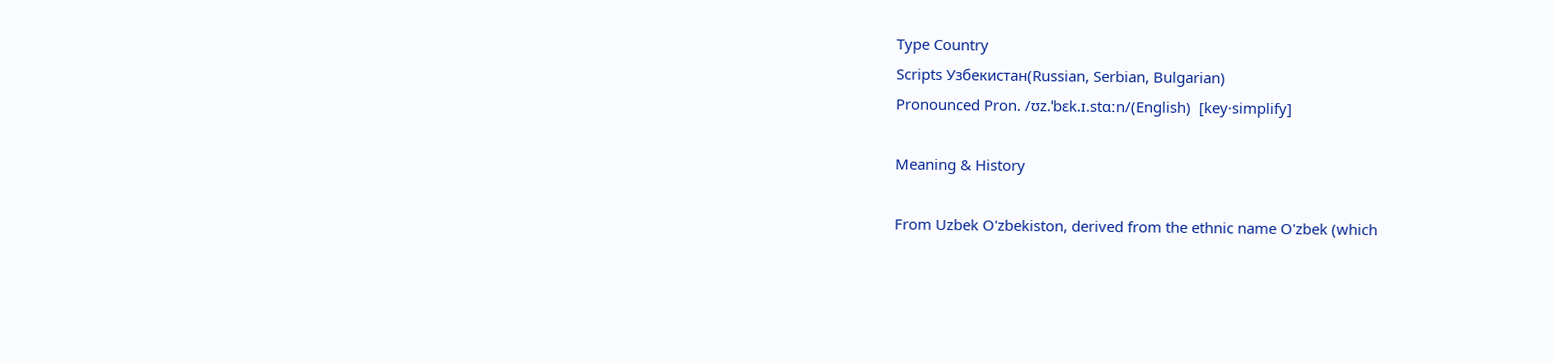Type Country
Scripts Узбекистан(Russian, Serbian, Bulgarian)
Pronounced Pron. /ʊz.ˈbɛk.ɪ.stɑːn/(English)  [key·simplify]

Meaning & History

From Uzbek O'zbekiston, derived from the ethnic name O'zbek (which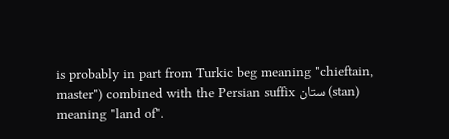is probably in part from Turkic beg meaning "chieftain, master") combined with the Persian suffix ستان (stan) meaning "land of".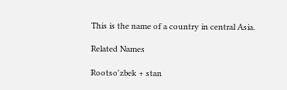This is the name of a country in central Asia.

Related Names

Rootso'zbek + stan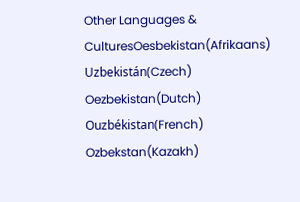Other Languages & CulturesOesbekistan(Afrikaans) Uzbekistán(Czech) Oezbekistan(Dutch) Ouzbékistan(French) Ozbekstan(Kazakh)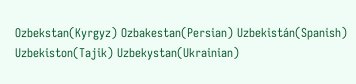Ozbekstan(Kyrgyz) Ozbakestan(Persian) Uzbekistán(Spanish) Uzbekiston(Tajik) Uzbekystan(Ukrainian)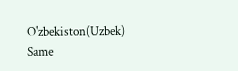O'zbekiston(Uzbek)
Same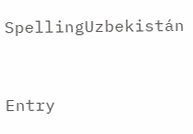SpellingUzbekistán


Entry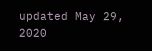updated May 29, 2020